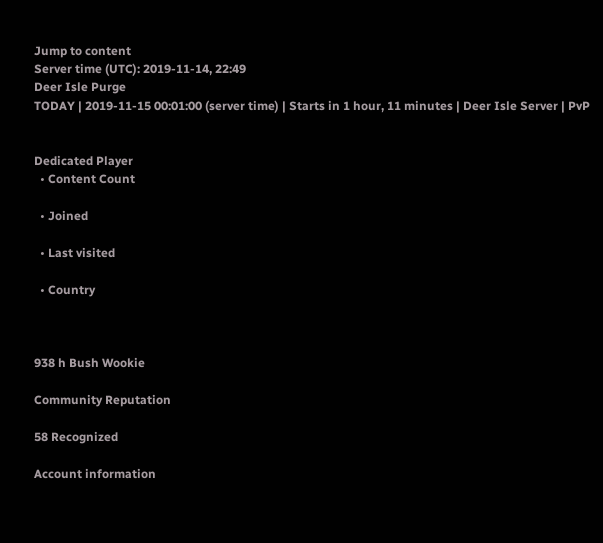Jump to content
Server time (UTC): 2019-11-14, 22:49
Deer Isle Purge
TODAY | 2019-11-15 00:01:00 (server time) | Starts in 1 hour, 11 minutes | Deer Isle Server | PvP


Dedicated Player
  • Content Count

  • Joined

  • Last visited

  • Country



938 h Bush Wookie

Community Reputation

58 Recognized

Account information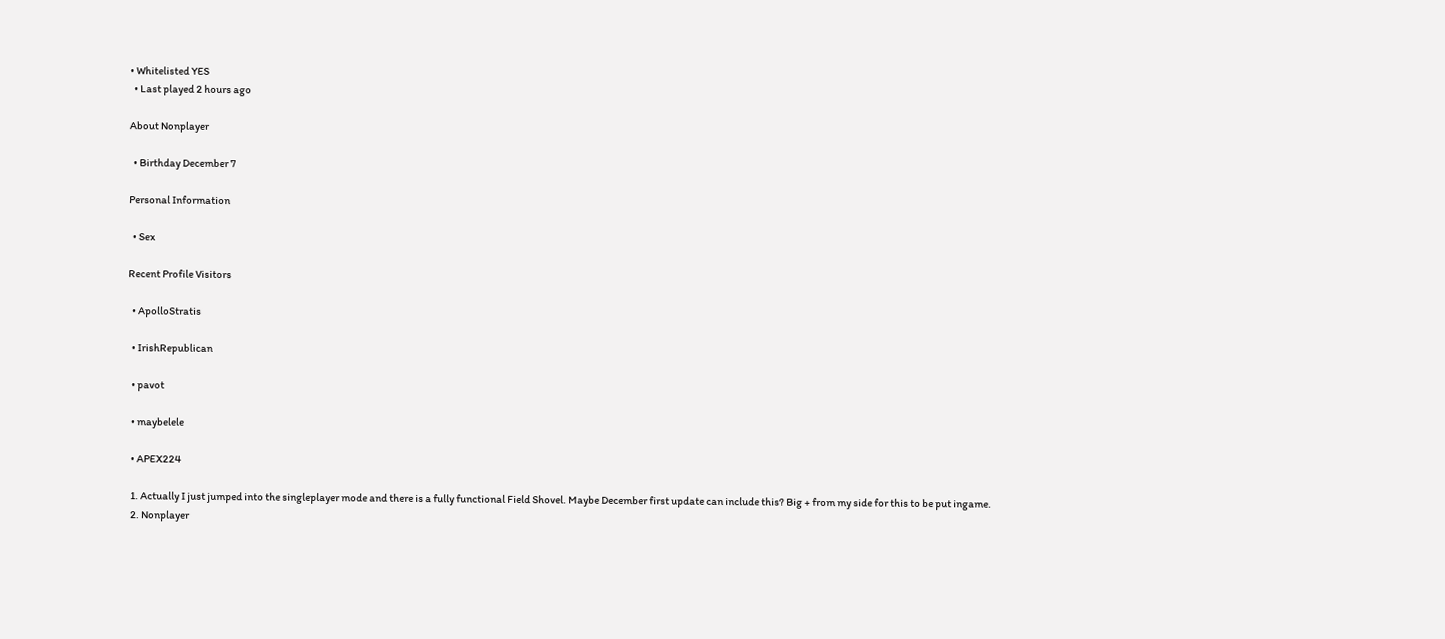• Whitelisted YES
  • Last played 2 hours ago

About Nonplayer

  • Birthday December 7

Personal Information

  • Sex

Recent Profile Visitors

  • ApolloStratis

  • IrishRepublican

  • pavot

  • maybelele

  • APEX224

  1. Actually I just jumped into the singleplayer mode and there is a fully functional Field Shovel. Maybe December first update can include this? Big + from my side for this to be put ingame.
  2. Nonplayer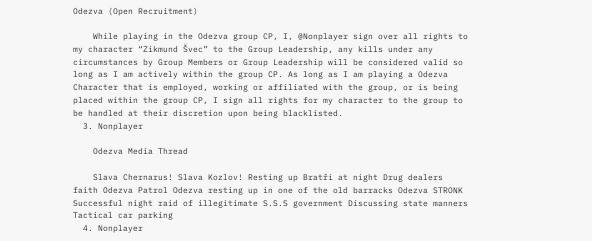Odezva (Open Recruitment)

    While playing in the Odezva group CP, I, @Nonplayer sign over all rights to my character “Zikmund Švec” to the Group Leadership, any kills under any circumstances by Group Members or Group Leadership will be considered valid so long as I am actively within the group CP. As long as I am playing a Odezva Character that is employed, working or affiliated with the group, or is being placed within the group CP, I sign all rights for my character to the group to be handled at their discretion upon being blacklisted.
  3. Nonplayer

    Odezva Media Thread

    Slava Chernarus! Slava Kozlov! Resting up Bratři at night Drug dealers faith Odezva Patrol Odezva resting up in one of the old barracks Odezva STRONK Successful night raid of illegitimate S.S.S government Discussing state manners Tactical car parking
  4. Nonplayer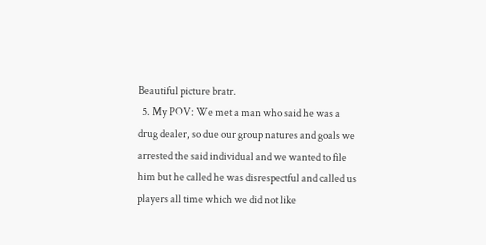Beautiful picture bratr.
  5. My POV: We met a man who said he was a drug dealer, so due our group natures and goals we arrested the said individual and we wanted to file him but he called he was disrespectful and called us players all time which we did not like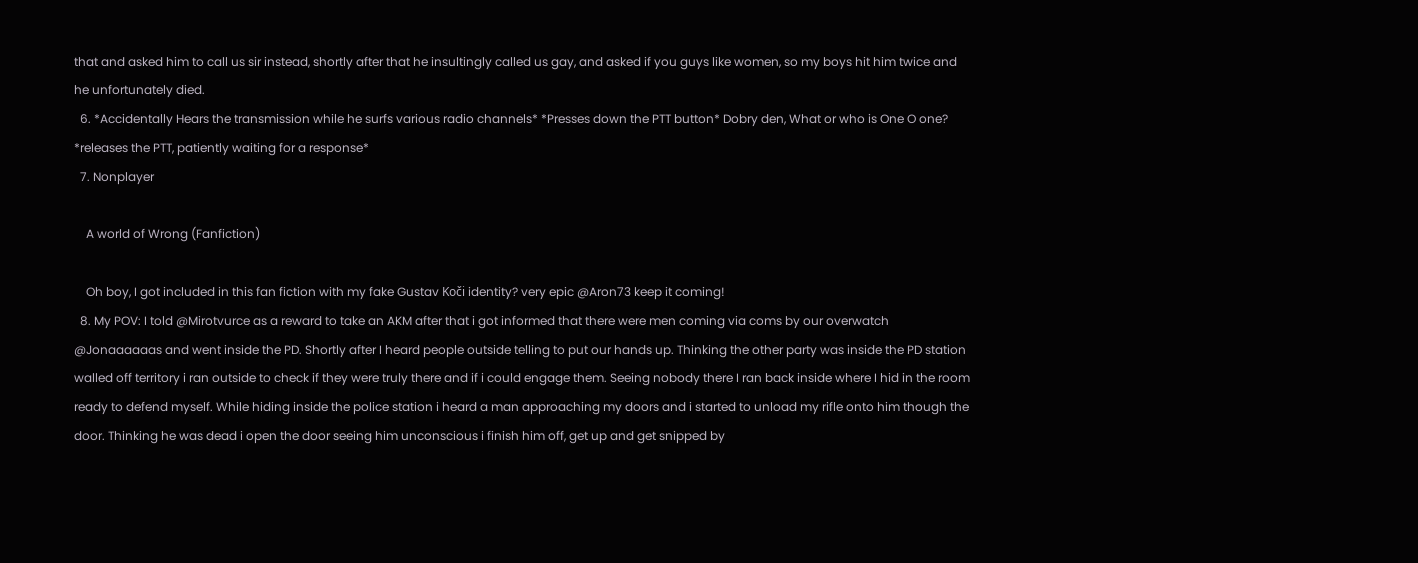that and asked him to call us sir instead, shortly after that he insultingly called us gay, and asked if you guys like women, so my boys hit him twice and he unfortunately died.
  6. *Accidentally Hears the transmission while he surfs various radio channels* *Presses down the PTT button* Dobry den, What or who is One O one? *releases the PTT, patiently waiting for a response*
  7. Nonplayer

    A world of Wrong (Fanfiction)

    Oh boy, I got included in this fan fiction with my fake Gustav Koči identity? very epic @Aron73 keep it coming!
  8. My POV: I told @Mirotvurce as a reward to take an AKM after that i got informed that there were men coming via coms by our overwatch @Jonaaaaaas and went inside the PD. Shortly after I heard people outside telling to put our hands up. Thinking the other party was inside the PD station walled off territory i ran outside to check if they were truly there and if i could engage them. Seeing nobody there I ran back inside where I hid in the room ready to defend myself. While hiding inside the police station i heard a man approaching my doors and i started to unload my rifle onto him though the door. Thinking he was dead i open the door seeing him unconscious i finish him off, get up and get snipped by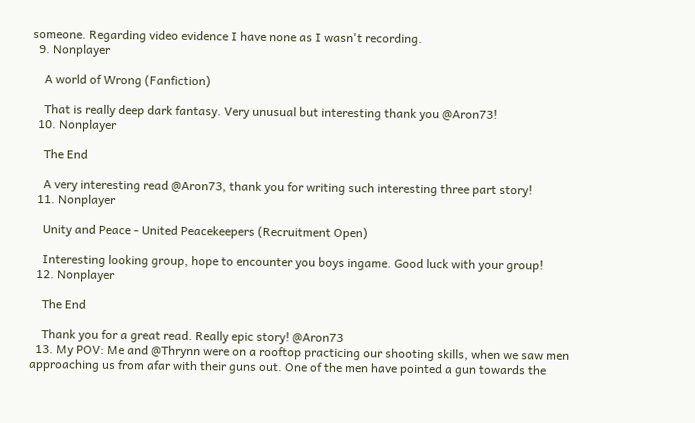someone. Regarding video evidence I have none as I wasn't recording.
  9. Nonplayer

    A world of Wrong (Fanfiction)

    That is really deep dark fantasy. Very unusual but interesting thank you @Aron73!
  10. Nonplayer

    The End

    A very interesting read @Aron73, thank you for writing such interesting three part story!
  11. Nonplayer

    Unity and Peace - United Peacekeepers (Recruitment Open)

    Interesting looking group, hope to encounter you boys ingame. Good luck with your group!
  12. Nonplayer

    The End

    Thank you for a great read. Really epic story! @Aron73
  13. My POV: Me and @Thrynn were on a rooftop practicing our shooting skills, when we saw men approaching us from afar with their guns out. One of the men have pointed a gun towards the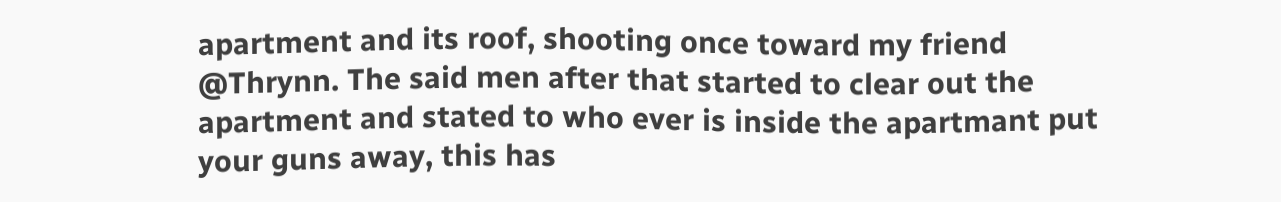apartment and its roof, shooting once toward my friend @Thrynn. The said men after that started to clear out the apartment and stated to who ever is inside the apartmant put your guns away, this has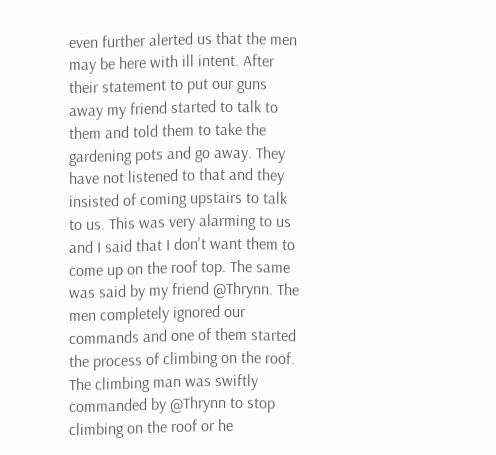even further alerted us that the men may be here with ill intent. After their statement to put our guns away my friend started to talk to them and told them to take the gardening pots and go away. They have not listened to that and they insisted of coming upstairs to talk to us. This was very alarming to us and I said that I don't want them to come up on the roof top. The same was said by my friend @Thrynn. The men completely ignored our commands and one of them started the process of climbing on the roof. The climbing man was swiftly commanded by @Thrynn to stop climbing on the roof or he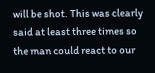will be shot. This was clearly said at least three times so the man could react to our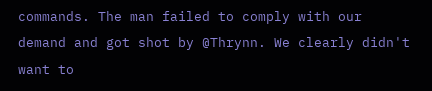commands. The man failed to comply with our demand and got shot by @Thrynn. We clearly didn't want to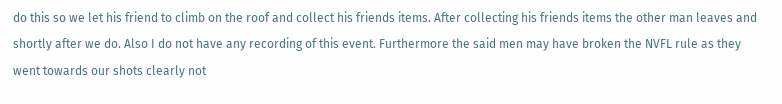do this so we let his friend to climb on the roof and collect his friends items. After collecting his friends items the other man leaves and shortly after we do. Also I do not have any recording of this event. Furthermore the said men may have broken the NVFL rule as they went towards our shots clearly not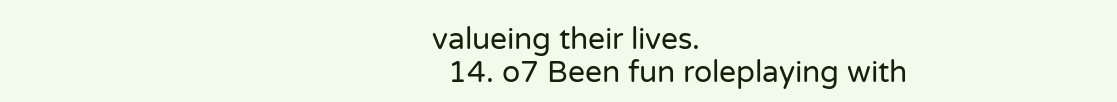valueing their lives.
  14. o7 Been fun roleplaying with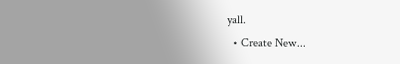yall.
  • Create New...